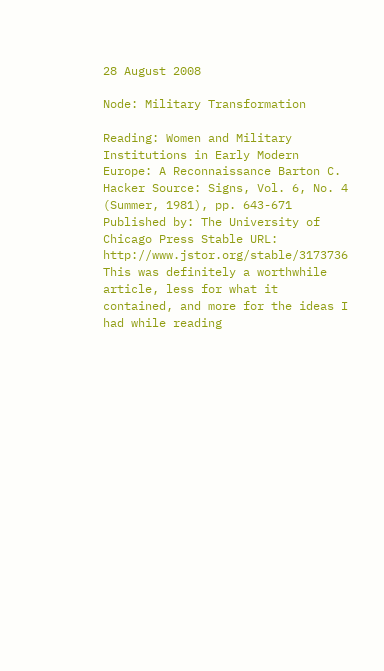28 August 2008

Node: Military Transformation

Reading: Women and Military Institutions in Early Modern Europe: A Reconnaissance Barton C. Hacker Source: Signs, Vol. 6, No. 4 (Summer, 1981), pp. 643-671 Published by: The University of Chicago Press Stable URL: http://www.jstor.org/stable/3173736 This was definitely a worthwhile article, less for what it contained, and more for the ideas I had while reading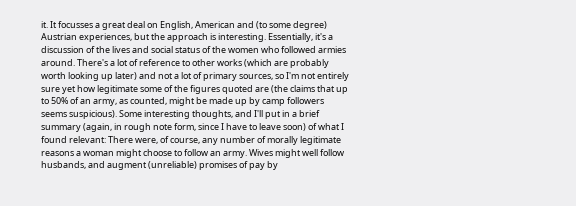it. It focusses a great deal on English, American and (to some degree) Austrian experiences, but the approach is interesting. Essentially, it's a discussion of the lives and social status of the women who followed armies around. There's a lot of reference to other works (which are probably worth looking up later) and not a lot of primary sources, so I'm not entirely sure yet how legitimate some of the figures quoted are (the claims that up to 50% of an army, as counted, might be made up by camp followers seems suspicious). Some interesting thoughts, and I'll put in a brief summary (again, in rough note form, since I have to leave soon) of what I found relevant: There were, of course, any number of morally legitimate reasons a woman might choose to follow an army. Wives might well follow husbands, and augment (unreliable) promises of pay by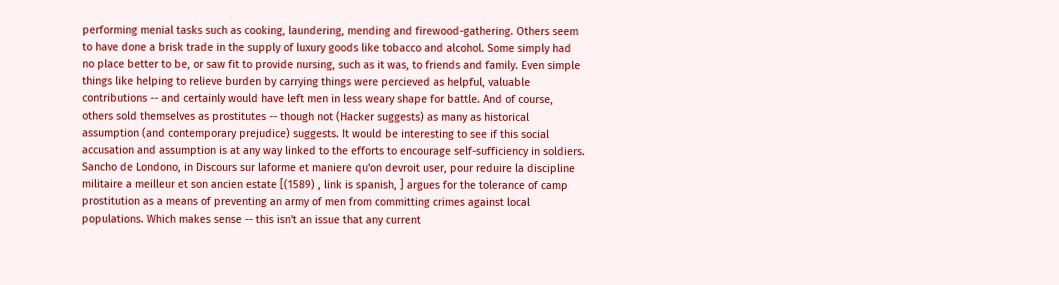performing menial tasks such as cooking, laundering, mending and firewood-gathering. Others seem to have done a brisk trade in the supply of luxury goods like tobacco and alcohol. Some simply had no place better to be, or saw fit to provide nursing, such as it was, to friends and family. Even simple things like helping to relieve burden by carrying things were percieved as helpful, valuable contributions -- and certainly would have left men in less weary shape for battle. And of course, others sold themselves as prostitutes -- though not (Hacker suggests) as many as historical assumption (and contemporary prejudice) suggests. It would be interesting to see if this social accusation and assumption is at any way linked to the efforts to encourage self-sufficiency in soldiers. Sancho de Londono, in Discours sur laforme et maniere qu'on devroit user, pour reduire la discipline militaire a meilleur et son ancien estate [(1589) , link is spanish, ] argues for the tolerance of camp prostitution as a means of preventing an army of men from committing crimes against local populations. Which makes sense -- this isn't an issue that any current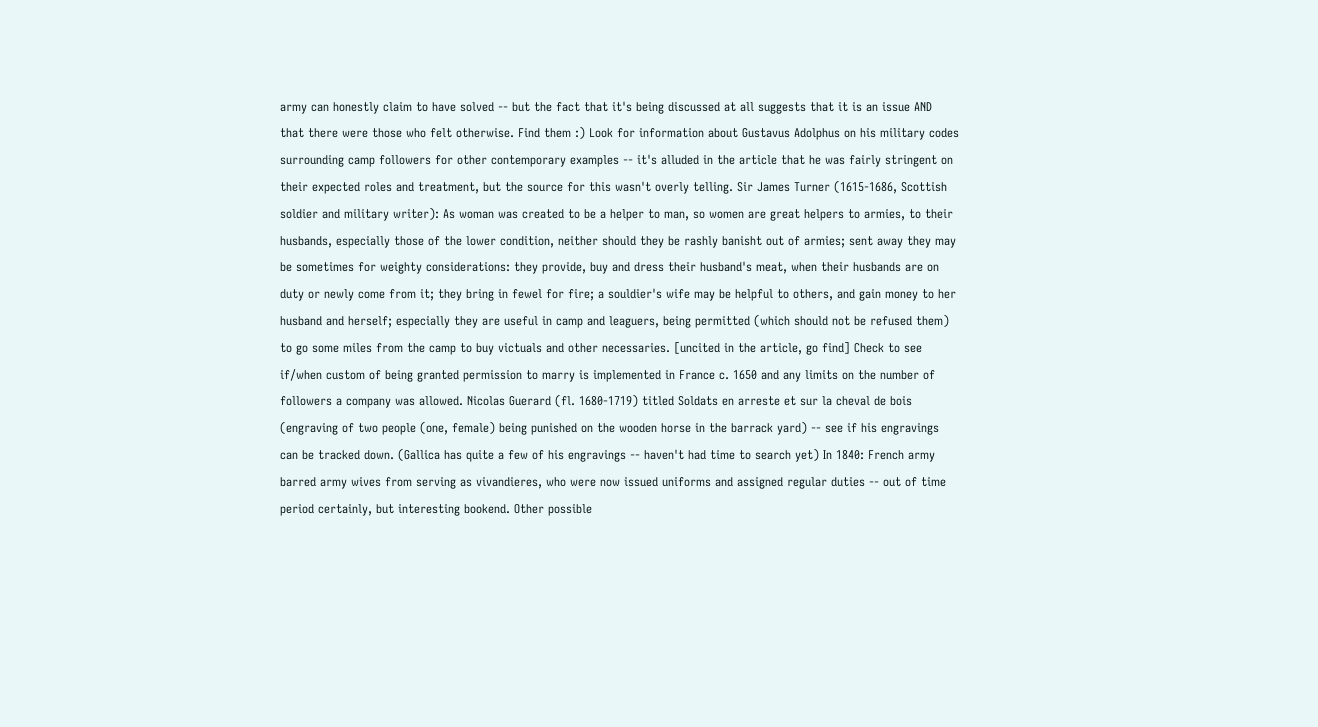army can honestly claim to have solved -- but the fact that it's being discussed at all suggests that it is an issue AND that there were those who felt otherwise. Find them :) Look for information about Gustavus Adolphus on his military codes surrounding camp followers for other contemporary examples -- it's alluded in the article that he was fairly stringent on their expected roles and treatment, but the source for this wasn't overly telling. Sir James Turner (1615-1686, Scottish soldier and military writer): As woman was created to be a helper to man, so women are great helpers to armies, to their husbands, especially those of the lower condition, neither should they be rashly banisht out of armies; sent away they may be sometimes for weighty considerations: they provide, buy and dress their husband's meat, when their husbands are on duty or newly come from it; they bring in fewel for fire; a souldier's wife may be helpful to others, and gain money to her husband and herself; especially they are useful in camp and leaguers, being permitted (which should not be refused them) to go some miles from the camp to buy victuals and other necessaries. [uncited in the article, go find] Check to see if/when custom of being granted permission to marry is implemented in France c. 1650 and any limits on the number of followers a company was allowed. Nicolas Guerard (fl. 1680-1719) titled Soldats en arreste et sur la cheval de bois (engraving of two people (one, female) being punished on the wooden horse in the barrack yard) -- see if his engravings can be tracked down. (Gallica has quite a few of his engravings -- haven't had time to search yet) In 1840: French army barred army wives from serving as vivandieres, who were now issued uniforms and assigned regular duties -- out of time period certainly, but interesting bookend. Other possible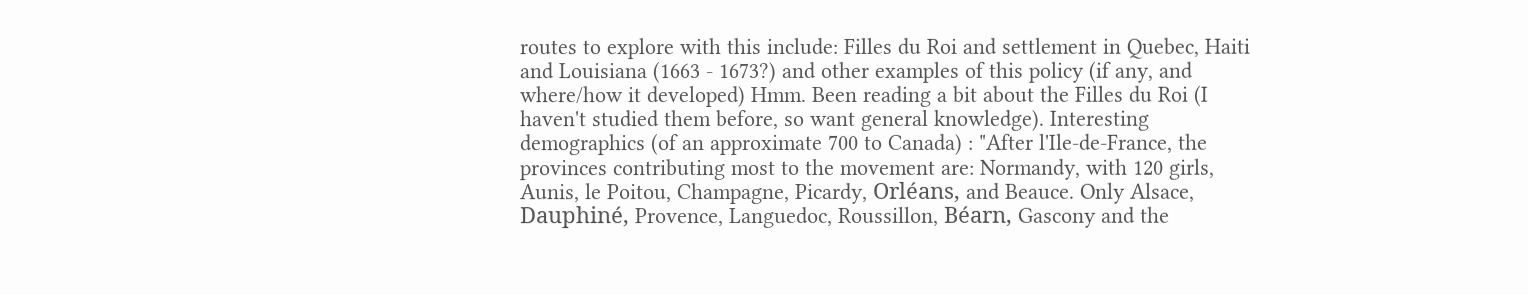routes to explore with this include: Filles du Roi and settlement in Quebec, Haiti and Louisiana (1663 - 1673?) and other examples of this policy (if any, and where/how it developed) Hmm. Been reading a bit about the Filles du Roi (I haven't studied them before, so want general knowledge). Interesting demographics (of an approximate 700 to Canada) : "After l'Ile-de-France, the provinces contributing most to the movement are: Normandy, with 120 girls, Aunis, le Poitou, Champagne, Picardy, Orléans, and Beauce. Only Alsace, Dauphiné, Provence, Languedoc, Roussillon, Béarn, Gascony and the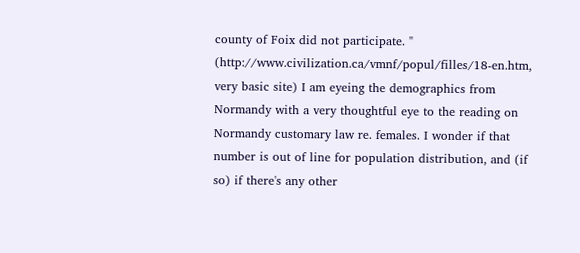county of Foix did not participate. " (http://www.civilization.ca/vmnf/popul/filles/18-en.htm, very basic site) I am eyeing the demographics from Normandy with a very thoughtful eye to the reading on Normandy customary law re. females. I wonder if that number is out of line for population distribution, and (if so) if there's any other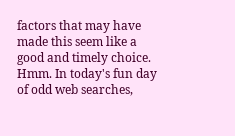factors that may have made this seem like a good and timely choice. Hmm. In today's fun day of odd web searches,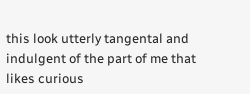this look utterly tangental and indulgent of the part of me that likes curious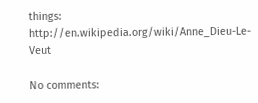things: http://en.wikipedia.org/wiki/Anne_Dieu-Le-Veut

No comments: